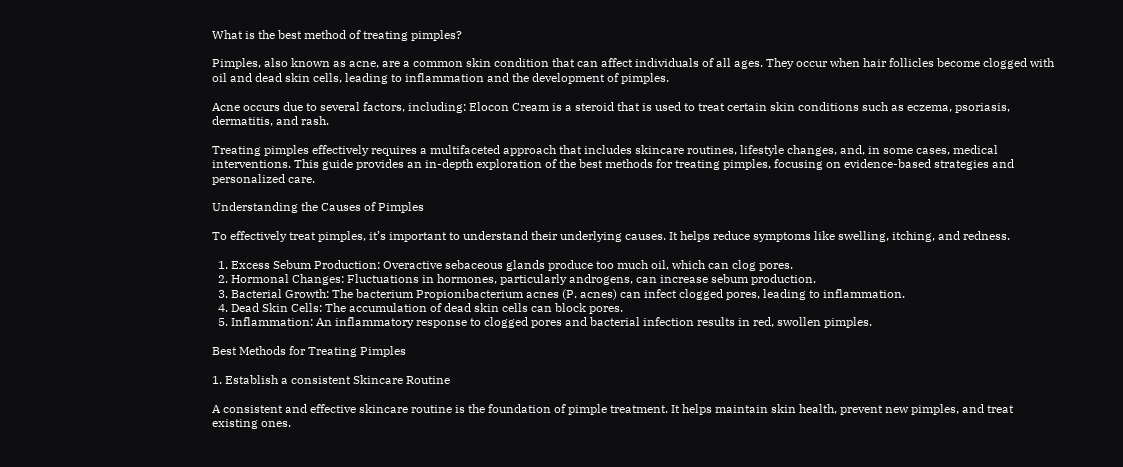What is the best method of treating pimples?

Pimples, also known as acne, are a common skin condition that can affect individuals of all ages. They occur when hair follicles become clogged with oil and dead skin cells, leading to inflammation and the development of pimples.

Acne occurs due to several factors, including: Elocon Cream is a steroid that is used to treat certain skin conditions such as eczema, psoriasis, dermatitis, and rash.

Treating pimples effectively requires a multifaceted approach that includes skincare routines, lifestyle changes, and, in some cases, medical interventions. This guide provides an in-depth exploration of the best methods for treating pimples, focusing on evidence-based strategies and personalized care.

Understanding the Causes of Pimples

To effectively treat pimples, it’s important to understand their underlying causes. It helps reduce symptoms like swelling, itching, and redness.

  1. Excess Sebum Production: Overactive sebaceous glands produce too much oil, which can clog pores.
  2. Hormonal Changes: Fluctuations in hormones, particularly androgens, can increase sebum production.
  3. Bacterial Growth: The bacterium Propionibacterium acnes (P. acnes) can infect clogged pores, leading to inflammation.
  4. Dead Skin Cells: The accumulation of dead skin cells can block pores.
  5. Inflammation: An inflammatory response to clogged pores and bacterial infection results in red, swollen pimples.

Best Methods for Treating Pimples

1. Establish a consistent Skincare Routine

A consistent and effective skincare routine is the foundation of pimple treatment. It helps maintain skin health, prevent new pimples, and treat existing ones.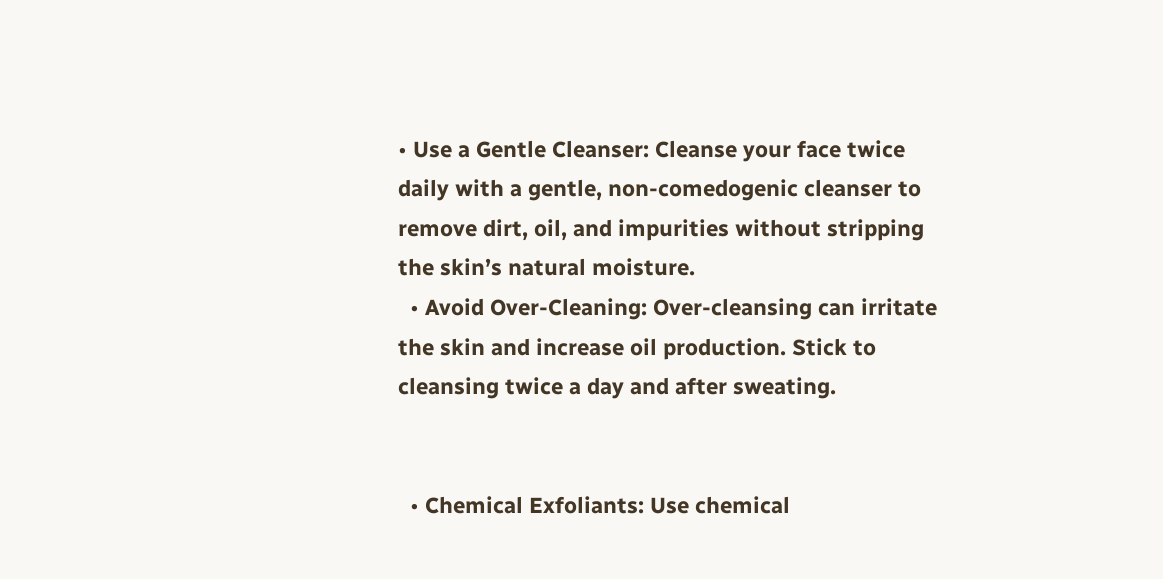• Use a Gentle Cleanser: Cleanse your face twice daily with a gentle, non-comedogenic cleanser to remove dirt, oil, and impurities without stripping the skin’s natural moisture.
  • Avoid Over-Cleaning: Over-cleansing can irritate the skin and increase oil production. Stick to cleansing twice a day and after sweating.


  • Chemical Exfoliants: Use chemical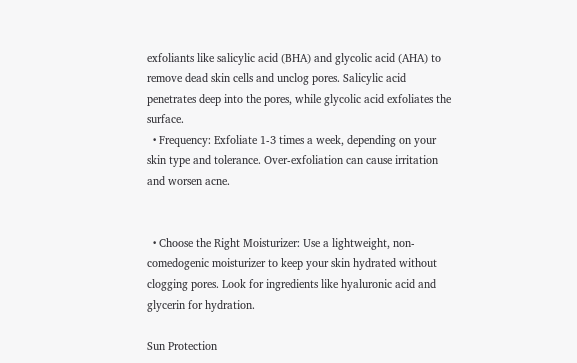exfoliants like salicylic acid (BHA) and glycolic acid (AHA) to remove dead skin cells and unclog pores. Salicylic acid penetrates deep into the pores, while glycolic acid exfoliates the surface.
  • Frequency: Exfoliate 1-3 times a week, depending on your skin type and tolerance. Over-exfoliation can cause irritation and worsen acne.


  • Choose the Right Moisturizer: Use a lightweight, non-comedogenic moisturizer to keep your skin hydrated without clogging pores. Look for ingredients like hyaluronic acid and glycerin for hydration.

Sun Protection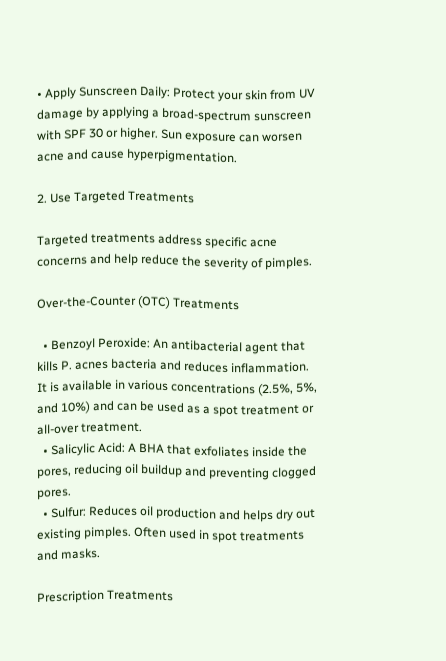• Apply Sunscreen Daily: Protect your skin from UV damage by applying a broad-spectrum sunscreen with SPF 30 or higher. Sun exposure can worsen acne and cause hyperpigmentation.

2. Use Targeted Treatments

Targeted treatments address specific acne concerns and help reduce the severity of pimples.

Over-the-Counter (OTC) Treatments

  • Benzoyl Peroxide: An antibacterial agent that kills P. acnes bacteria and reduces inflammation. It is available in various concentrations (2.5%, 5%, and 10%) and can be used as a spot treatment or all-over treatment.
  • Salicylic Acid: A BHA that exfoliates inside the pores, reducing oil buildup and preventing clogged pores.
  • Sulfur: Reduces oil production and helps dry out existing pimples. Often used in spot treatments and masks.

Prescription Treatments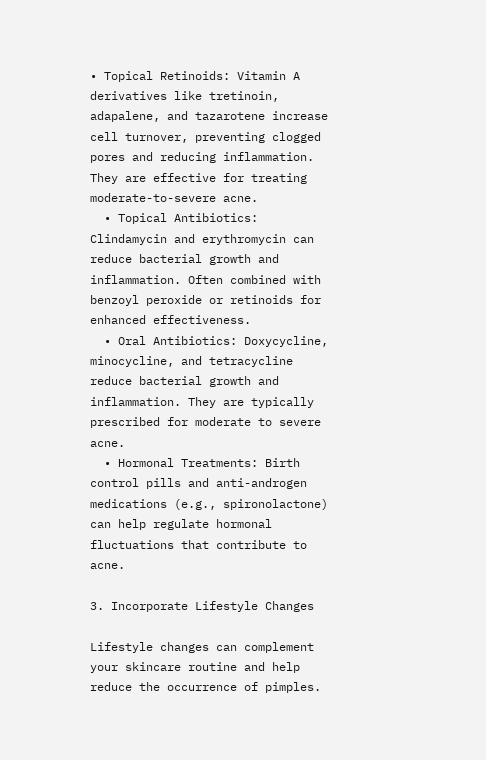• Topical Retinoids: Vitamin A derivatives like tretinoin, adapalene, and tazarotene increase cell turnover, preventing clogged pores and reducing inflammation. They are effective for treating moderate-to-severe acne.
  • Topical Antibiotics: Clindamycin and erythromycin can reduce bacterial growth and inflammation. Often combined with benzoyl peroxide or retinoids for enhanced effectiveness.
  • Oral Antibiotics: Doxycycline, minocycline, and tetracycline reduce bacterial growth and inflammation. They are typically prescribed for moderate to severe acne.
  • Hormonal Treatments: Birth control pills and anti-androgen medications (e.g., spironolactone) can help regulate hormonal fluctuations that contribute to acne.

3. Incorporate Lifestyle Changes

Lifestyle changes can complement your skincare routine and help reduce the occurrence of pimples.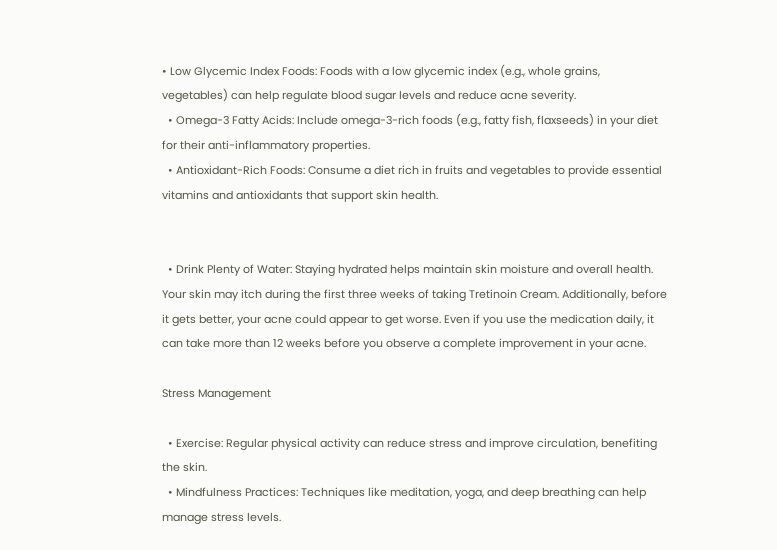• Low Glycemic Index Foods: Foods with a low glycemic index (e.g., whole grains, vegetables) can help regulate blood sugar levels and reduce acne severity.
  • Omega-3 Fatty Acids: Include omega-3-rich foods (e.g., fatty fish, flaxseeds) in your diet for their anti-inflammatory properties.
  • Antioxidant-Rich Foods: Consume a diet rich in fruits and vegetables to provide essential vitamins and antioxidants that support skin health.


  • Drink Plenty of Water: Staying hydrated helps maintain skin moisture and overall health. Your skin may itch during the first three weeks of taking Tretinoin Cream. Additionally, before it gets better, your acne could appear to get worse. Even if you use the medication daily, it can take more than 12 weeks before you observe a complete improvement in your acne.

Stress Management

  • Exercise: Regular physical activity can reduce stress and improve circulation, benefiting the skin.
  • Mindfulness Practices: Techniques like meditation, yoga, and deep breathing can help manage stress levels.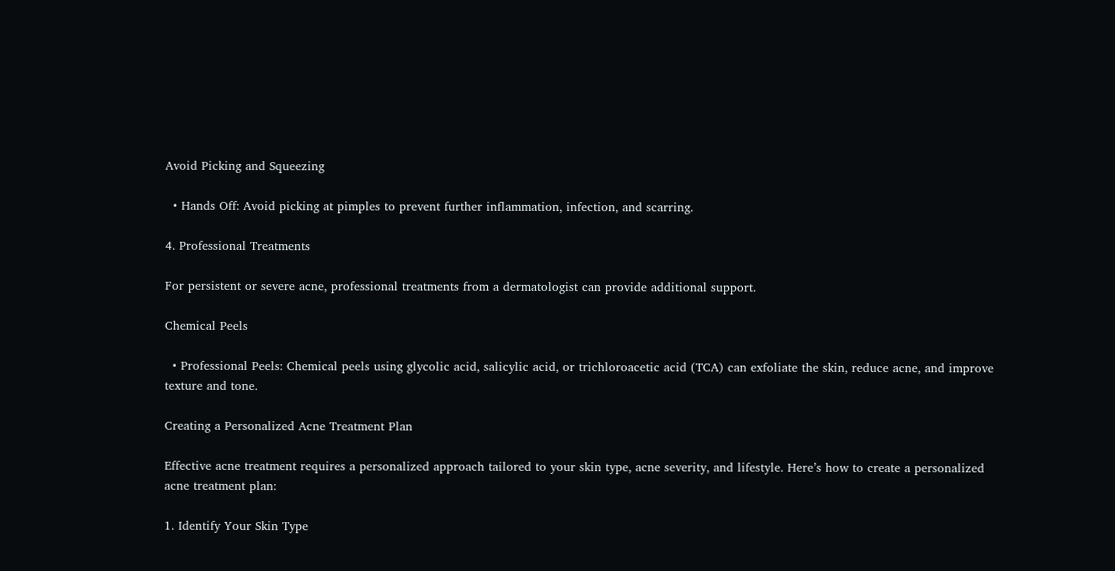Avoid Picking and Squeezing

  • Hands Off: Avoid picking at pimples to prevent further inflammation, infection, and scarring.

4. Professional Treatments

For persistent or severe acne, professional treatments from a dermatologist can provide additional support.

Chemical Peels

  • Professional Peels: Chemical peels using glycolic acid, salicylic acid, or trichloroacetic acid (TCA) can exfoliate the skin, reduce acne, and improve texture and tone.

Creating a Personalized Acne Treatment Plan

Effective acne treatment requires a personalized approach tailored to your skin type, acne severity, and lifestyle. Here’s how to create a personalized acne treatment plan:

1. Identify Your Skin Type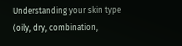Understanding your skin type (oily, dry, combination,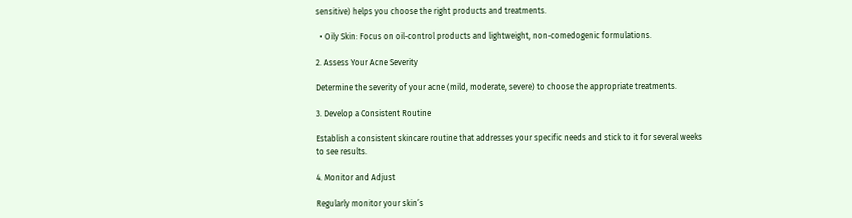sensitive) helps you choose the right products and treatments.

  • Oily Skin: Focus on oil-control products and lightweight, non-comedogenic formulations.

2. Assess Your Acne Severity

Determine the severity of your acne (mild, moderate, severe) to choose the appropriate treatments.

3. Develop a Consistent Routine

Establish a consistent skincare routine that addresses your specific needs and stick to it for several weeks to see results.

4. Monitor and Adjust

Regularly monitor your skin’s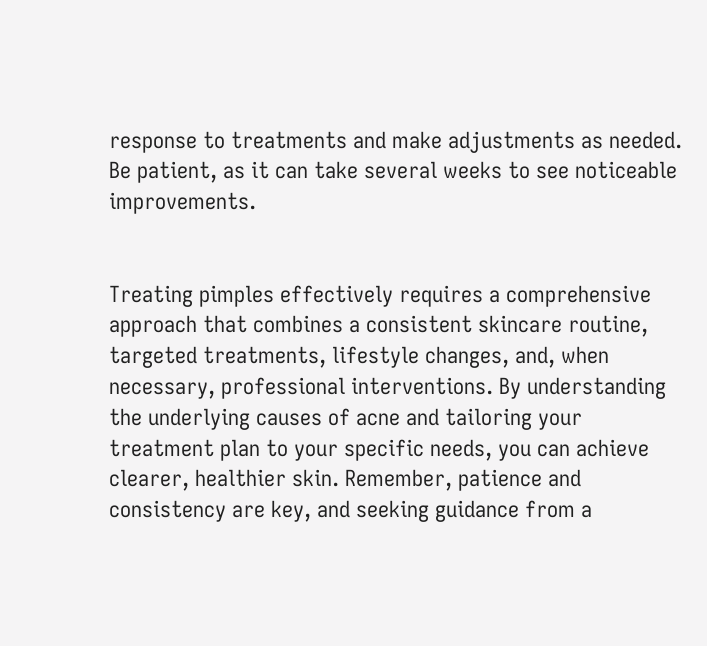response to treatments and make adjustments as needed. Be patient, as it can take several weeks to see noticeable improvements.


Treating pimples effectively requires a comprehensive approach that combines a consistent skincare routine, targeted treatments, lifestyle changes, and, when necessary, professional interventions. By understanding the underlying causes of acne and tailoring your treatment plan to your specific needs, you can achieve clearer, healthier skin. Remember, patience and consistency are key, and seeking guidance from a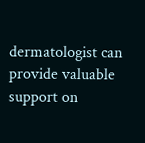dermatologist can provide valuable support on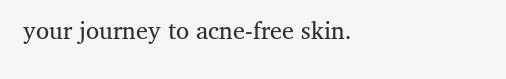your journey to acne-free skin.